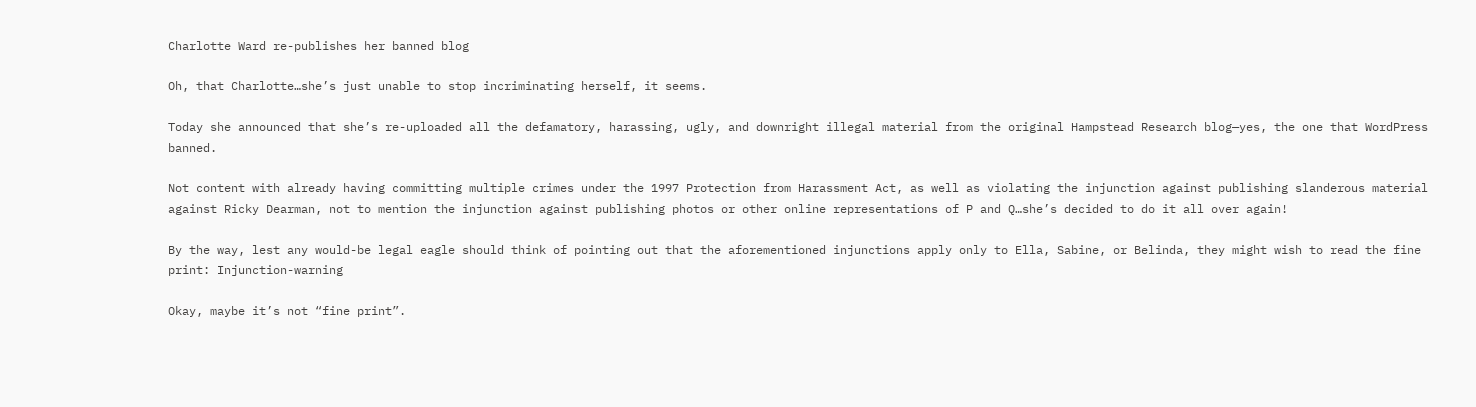Charlotte Ward re-publishes her banned blog

Oh, that Charlotte…she’s just unable to stop incriminating herself, it seems.

Today she announced that she’s re-uploaded all the defamatory, harassing, ugly, and downright illegal material from the original Hampstead Research blog—yes, the one that WordPress banned.

Not content with already having committing multiple crimes under the 1997 Protection from Harassment Act, as well as violating the injunction against publishing slanderous material against Ricky Dearman, not to mention the injunction against publishing photos or other online representations of P and Q…she’s decided to do it all over again!

By the way, lest any would-be legal eagle should think of pointing out that the aforementioned injunctions apply only to Ella, Sabine, or Belinda, they might wish to read the fine print: Injunction-warning

Okay, maybe it’s not “fine print”.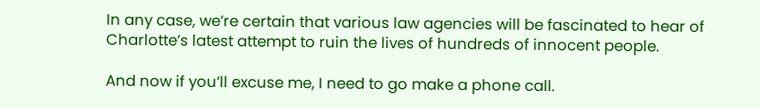In any case, we’re certain that various law agencies will be fascinated to hear of Charlotte’s latest attempt to ruin the lives of hundreds of innocent people.

And now if you’ll excuse me, I need to go make a phone call.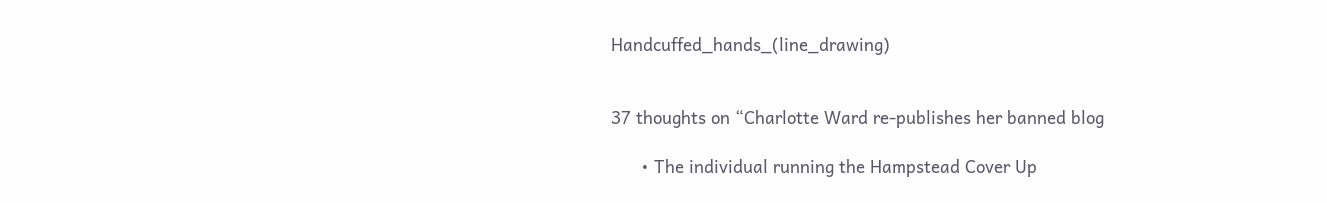Handcuffed_hands_(line_drawing)


37 thoughts on “Charlotte Ward re-publishes her banned blog

      • The individual running the Hampstead Cover Up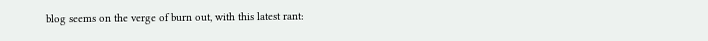blog seems on the verge of burn out, with this latest rant: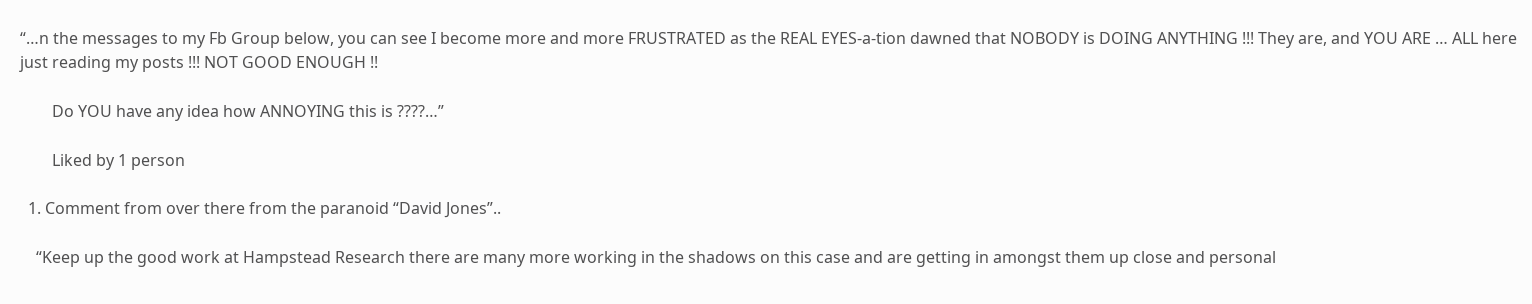“…n the messages to my Fb Group below, you can see I become more and more FRUSTRATED as the REAL EYES-a-tion dawned that NOBODY is DOING ANYTHING !!! They are, and YOU ARE … ALL here just reading my posts !!! NOT GOOD ENOUGH !!

        Do YOU have any idea how ANNOYING this is ????…”

        Liked by 1 person

  1. Comment from over there from the paranoid “David Jones”..

    “Keep up the good work at Hampstead Research there are many more working in the shadows on this case and are getting in amongst them up close and personal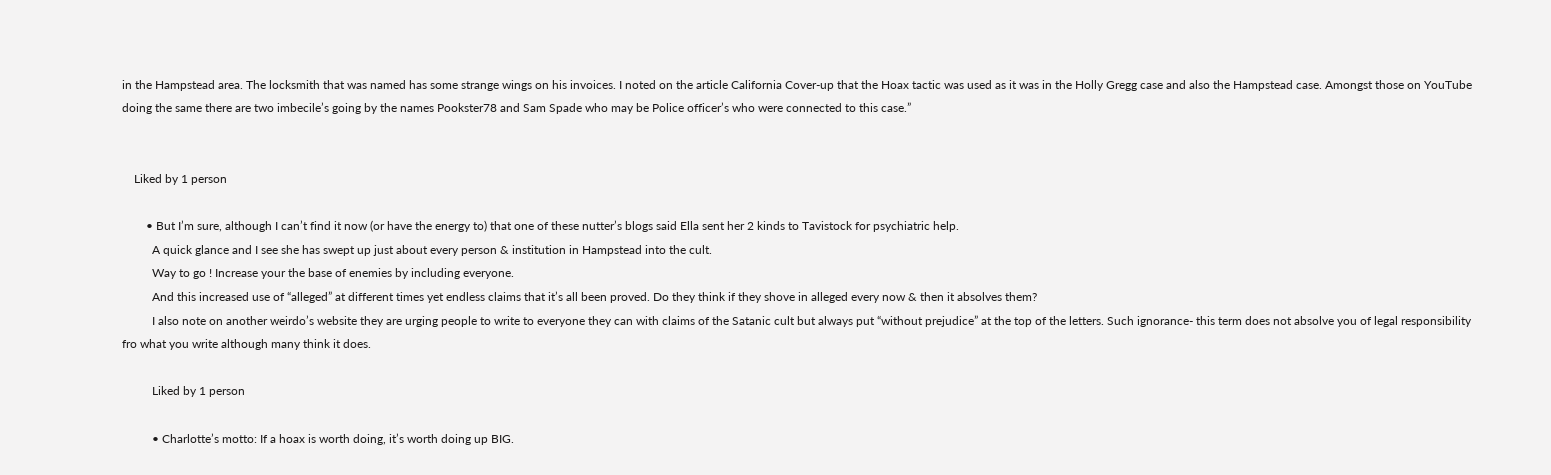in the Hampstead area. The locksmith that was named has some strange wings on his invoices. I noted on the article California Cover-up that the Hoax tactic was used as it was in the Holly Gregg case and also the Hampstead case. Amongst those on YouTube doing the same there are two imbecile’s going by the names Pookster78 and Sam Spade who may be Police officer’s who were connected to this case.”


    Liked by 1 person

        • But I’m sure, although I can’t find it now (or have the energy to) that one of these nutter’s blogs said Ella sent her 2 kinds to Tavistock for psychiatric help.
          A quick glance and I see she has swept up just about every person & institution in Hampstead into the cult.
          Way to go ! Increase your the base of enemies by including everyone.
          And this increased use of “alleged” at different times yet endless claims that it’s all been proved. Do they think if they shove in alleged every now & then it absolves them?
          I also note on another weirdo’s website they are urging people to write to everyone they can with claims of the Satanic cult but always put “without prejudice” at the top of the letters. Such ignorance- this term does not absolve you of legal responsibility fro what you write although many think it does.

          Liked by 1 person

          • Charlotte’s motto: If a hoax is worth doing, it’s worth doing up BIG.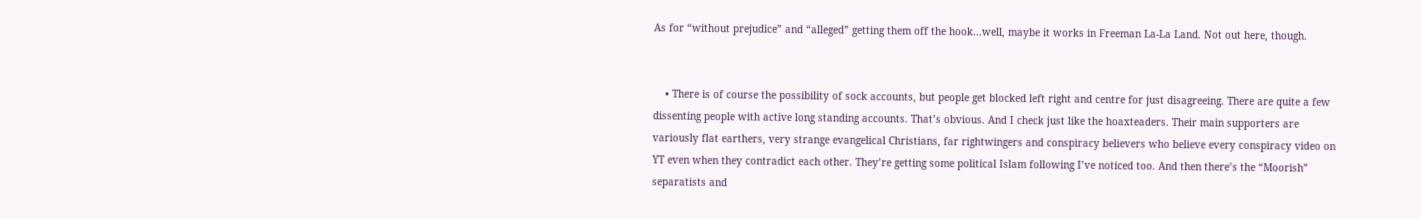As for “without prejudice” and “alleged” getting them off the hook…well, maybe it works in Freeman La-La Land. Not out here, though.


    • There is of course the possibility of sock accounts, but people get blocked left right and centre for just disagreeing. There are quite a few dissenting people with active long standing accounts. That’s obvious. And I check just like the hoaxteaders. Their main supporters are variously flat earthers, very strange evangelical Christians, far rightwingers and conspiracy believers who believe every conspiracy video on YT even when they contradict each other. They’re getting some political Islam following I’ve noticed too. And then there’s the “Moorish” separatists and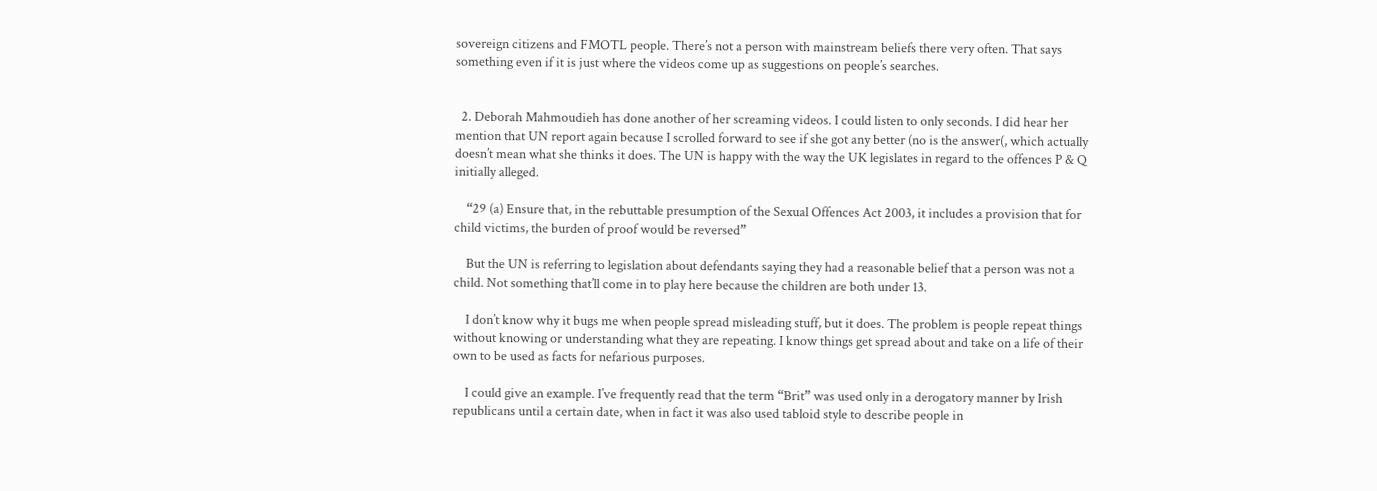sovereign citizens and FMOTL people. There’s not a person with mainstream beliefs there very often. That says something even if it is just where the videos come up as suggestions on people’s searches.


  2. Deborah Mahmoudieh has done another of her screaming videos. I could listen to only seconds. I did hear her mention that UN report again because I scrolled forward to see if she got any better (no is the answer(, which actually doesn’t mean what she thinks it does. The UN is happy with the way the UK legislates in regard to the offences P & Q initially alleged.

    “29 (a) Ensure that, in the rebuttable presumption of the Sexual Offences Act 2003, it includes a provision that for child victims, the burden of proof would be reversed”

    But the UN is referring to legislation about defendants saying they had a reasonable belief that a person was not a child. Not something that’ll come in to play here because the children are both under 13.

    I don’t know why it bugs me when people spread misleading stuff, but it does. The problem is people repeat things without knowing or understanding what they are repeating. I know things get spread about and take on a life of their own to be used as facts for nefarious purposes.

    I could give an example. I’ve frequently read that the term “Brit” was used only in a derogatory manner by Irish republicans until a certain date, when in fact it was also used tabloid style to describe people in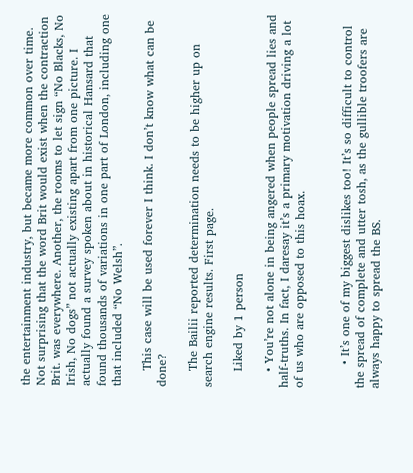the entertainment industry, but became more common over time. Not surprising that the word Brit would exist when the contraction Brit. was everywhere. Another, the rooms to let sign “No Blacks, No Irish, No dogs” not actually existing apart from one picture. I actually found a survey spoken about in historical Hansard that found thousands of variations in one part of London, including one that included “No Welsh”.

    This case will be used forever I think. I don’t know what can be done?

    The Bailii reported determination needs to be higher up on search engine results. First page.

    Liked by 1 person

    • You’re not alone in being angered when people spread lies and half-truths. In fact, I daresay it’s a primary motivation driving a lot of us who are opposed to this hoax.


      • It’s one of my biggest dislikes too! It’s so difficult to control the spread of complete and utter tosh, as the gullible troofers are always happy to spread the BS.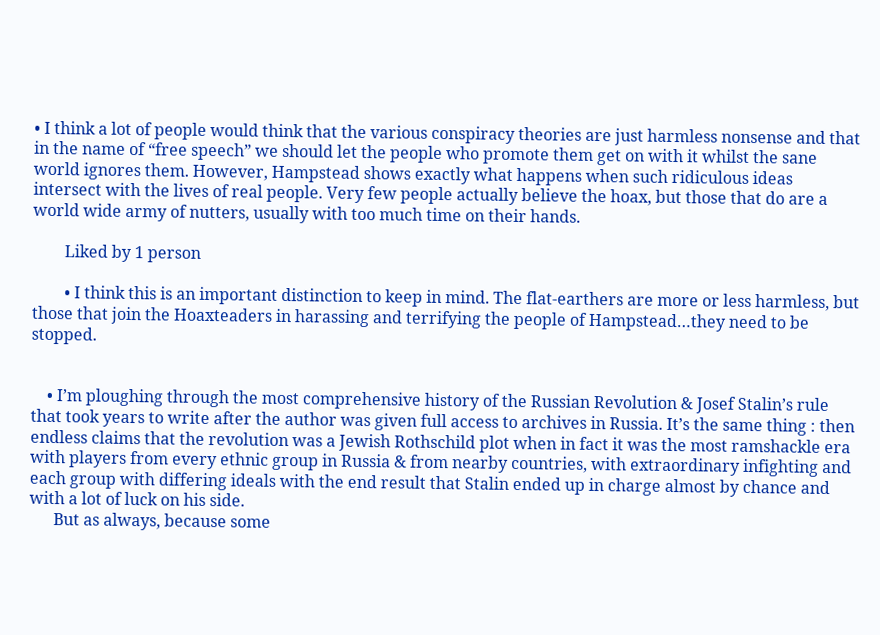• I think a lot of people would think that the various conspiracy theories are just harmless nonsense and that in the name of “free speech” we should let the people who promote them get on with it whilst the sane world ignores them. However, Hampstead shows exactly what happens when such ridiculous ideas intersect with the lives of real people. Very few people actually believe the hoax, but those that do are a world wide army of nutters, usually with too much time on their hands.

        Liked by 1 person

        • I think this is an important distinction to keep in mind. The flat-earthers are more or less harmless, but those that join the Hoaxteaders in harassing and terrifying the people of Hampstead…they need to be stopped.


    • I’m ploughing through the most comprehensive history of the Russian Revolution & Josef Stalin’s rule that took years to write after the author was given full access to archives in Russia. It’s the same thing : then endless claims that the revolution was a Jewish Rothschild plot when in fact it was the most ramshackle era with players from every ethnic group in Russia & from nearby countries, with extraordinary infighting and each group with differing ideals with the end result that Stalin ended up in charge almost by chance and with a lot of luck on his side.
      But as always, because some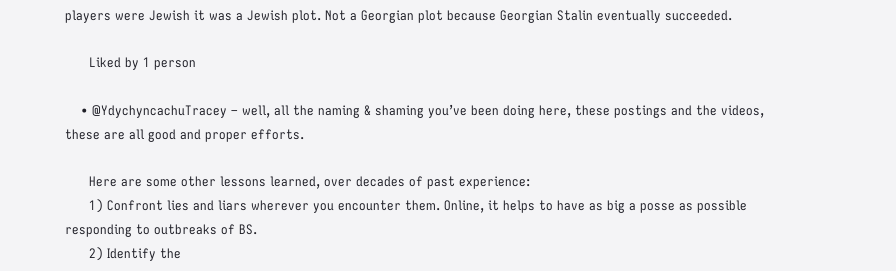players were Jewish it was a Jewish plot. Not a Georgian plot because Georgian Stalin eventually succeeded.

      Liked by 1 person

    • @YdychyncachuTracey – well, all the naming & shaming you’ve been doing here, these postings and the videos, these are all good and proper efforts.

      Here are some other lessons learned, over decades of past experience:
      1) Confront lies and liars wherever you encounter them. Online, it helps to have as big a posse as possible responding to outbreaks of BS.
      2) Identify the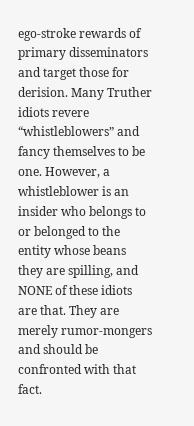ego-stroke rewards of primary disseminators and target those for derision. Many Truther idiots revere “whistleblowers” and fancy themselves to be one. However, a whistleblower is an insider who belongs to or belonged to the entity whose beans they are spilling, and NONE of these idiots are that. They are merely rumor-mongers and should be confronted with that fact.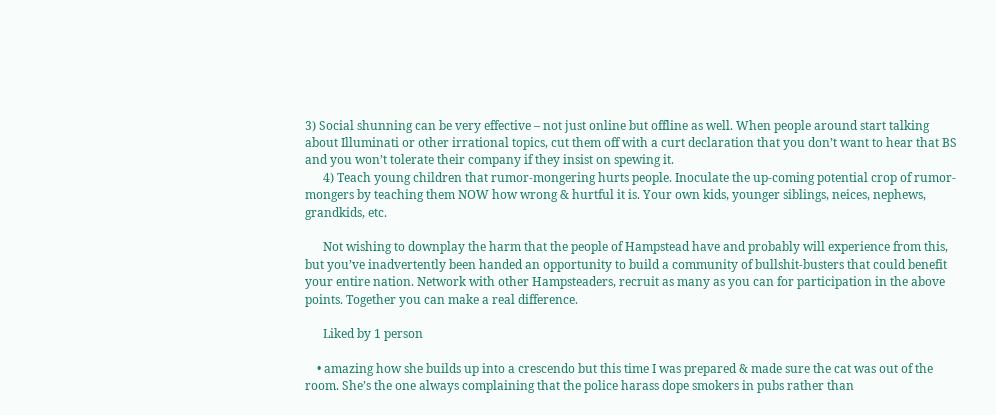3) Social shunning can be very effective – not just online but offline as well. When people around start talking about Illuminati or other irrational topics, cut them off with a curt declaration that you don’t want to hear that BS and you won’t tolerate their company if they insist on spewing it.
      4) Teach young children that rumor-mongering hurts people. Inoculate the up-coming potential crop of rumor-mongers by teaching them NOW how wrong & hurtful it is. Your own kids, younger siblings, neices, nephews, grandkids, etc.

      Not wishing to downplay the harm that the people of Hampstead have and probably will experience from this, but you’ve inadvertently been handed an opportunity to build a community of bullshit-busters that could benefit your entire nation. Network with other Hampsteaders, recruit as many as you can for participation in the above points. Together you can make a real difference.

      Liked by 1 person

    • amazing how she builds up into a crescendo but this time I was prepared & made sure the cat was out of the room. She’s the one always complaining that the police harass dope smokers in pubs rather than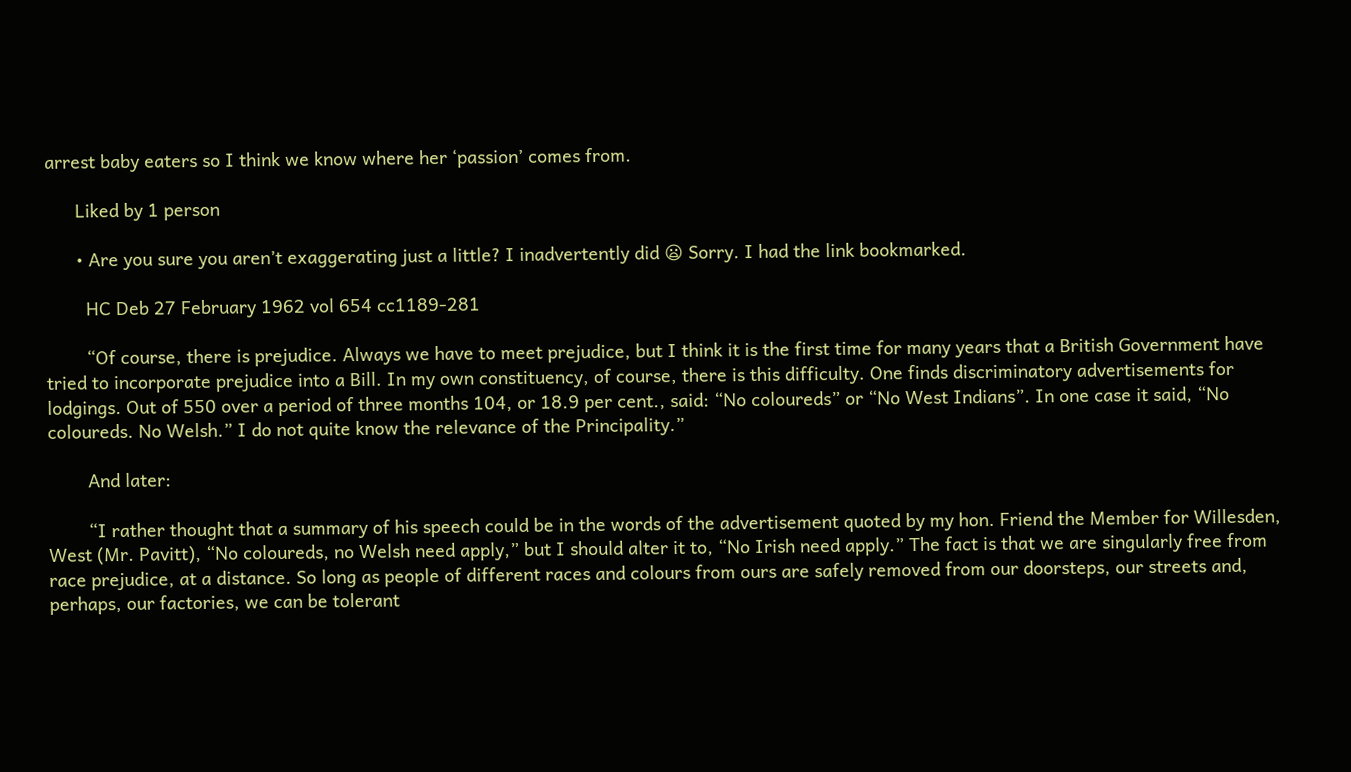arrest baby eaters so I think we know where her ‘passion’ comes from.

      Liked by 1 person

      • Are you sure you aren’t exaggerating just a little? I inadvertently did 😦 Sorry. I had the link bookmarked.

        HC Deb 27 February 1962 vol 654 cc1189-281

        “Of course, there is prejudice. Always we have to meet prejudice, but I think it is the first time for many years that a British Government have tried to incorporate prejudice into a Bill. In my own constituency, of course, there is this difficulty. One finds discriminatory advertisements for lodgings. Out of 550 over a period of three months 104, or 18.9 per cent., said: “No coloureds” or “No West Indians”. In one case it said, “No coloureds. No Welsh.” I do not quite know the relevance of the Principality.”

        And later:

        “I rather thought that a summary of his speech could be in the words of the advertisement quoted by my hon. Friend the Member for Willesden, West (Mr. Pavitt), “No coloureds, no Welsh need apply,” but I should alter it to, “No Irish need apply.” The fact is that we are singularly free from race prejudice, at a distance. So long as people of different races and colours from ours are safely removed from our doorsteps, our streets and, perhaps, our factories, we can be tolerant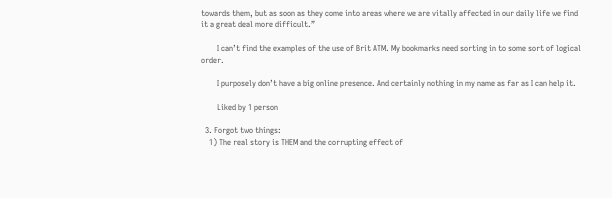towards them, but as soon as they come into areas where we are vitally affected in our daily life we find it a great deal more difficult.”

        I can’t find the examples of the use of Brit ATM. My bookmarks need sorting in to some sort of logical order.

        I purposely don’t have a big online presence. And certainly nothing in my name as far as I can help it.

        Liked by 1 person

  3. Forgot two things:
    1) The real story is THEM and the corrupting effect of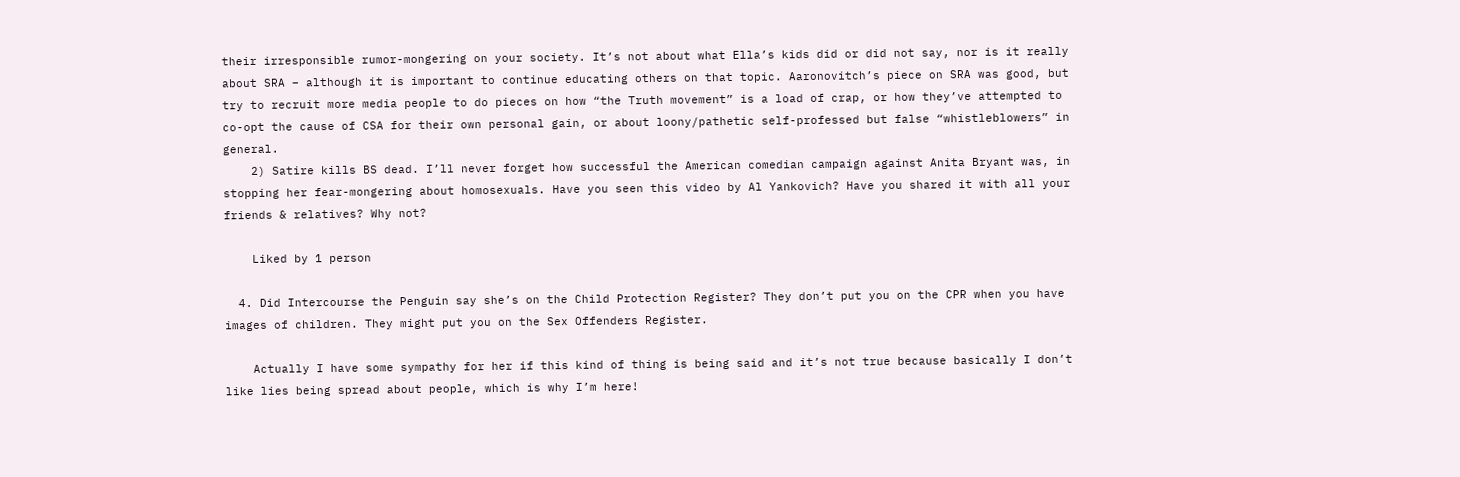their irresponsible rumor-mongering on your society. It’s not about what Ella’s kids did or did not say, nor is it really about SRA – although it is important to continue educating others on that topic. Aaronovitch’s piece on SRA was good, but try to recruit more media people to do pieces on how “the Truth movement” is a load of crap, or how they’ve attempted to co-opt the cause of CSA for their own personal gain, or about loony/pathetic self-professed but false “whistleblowers” in general.
    2) Satire kills BS dead. I’ll never forget how successful the American comedian campaign against Anita Bryant was, in stopping her fear-mongering about homosexuals. Have you seen this video by Al Yankovich? Have you shared it with all your friends & relatives? Why not?

    Liked by 1 person

  4. Did Intercourse the Penguin say she’s on the Child Protection Register? They don’t put you on the CPR when you have images of children. They might put you on the Sex Offenders Register.

    Actually I have some sympathy for her if this kind of thing is being said and it’s not true because basically I don’t like lies being spread about people, which is why I’m here!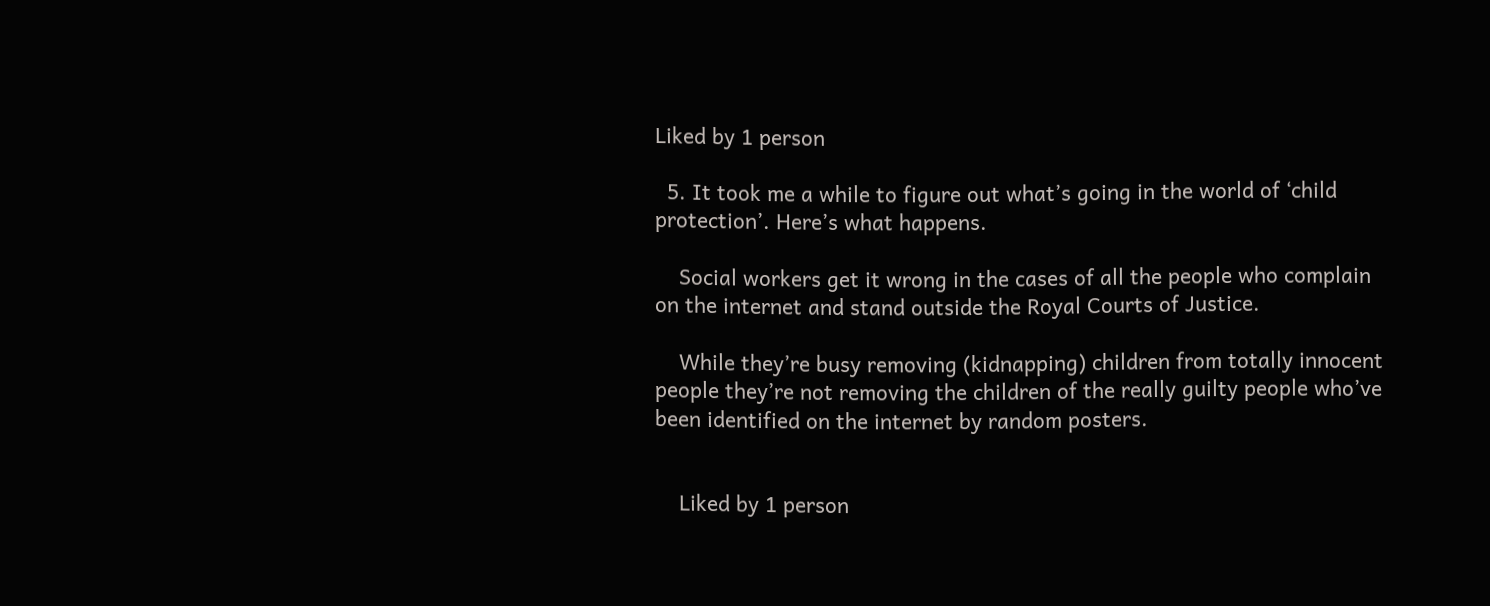Liked by 1 person

  5. It took me a while to figure out what’s going in the world of ‘child protection’. Here’s what happens.

    Social workers get it wrong in the cases of all the people who complain on the internet and stand outside the Royal Courts of Justice.

    While they’re busy removing (kidnapping) children from totally innocent people they’re not removing the children of the really guilty people who’ve been identified on the internet by random posters.


    Liked by 1 person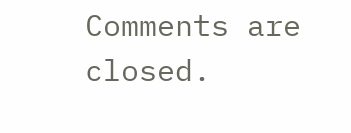Comments are closed.